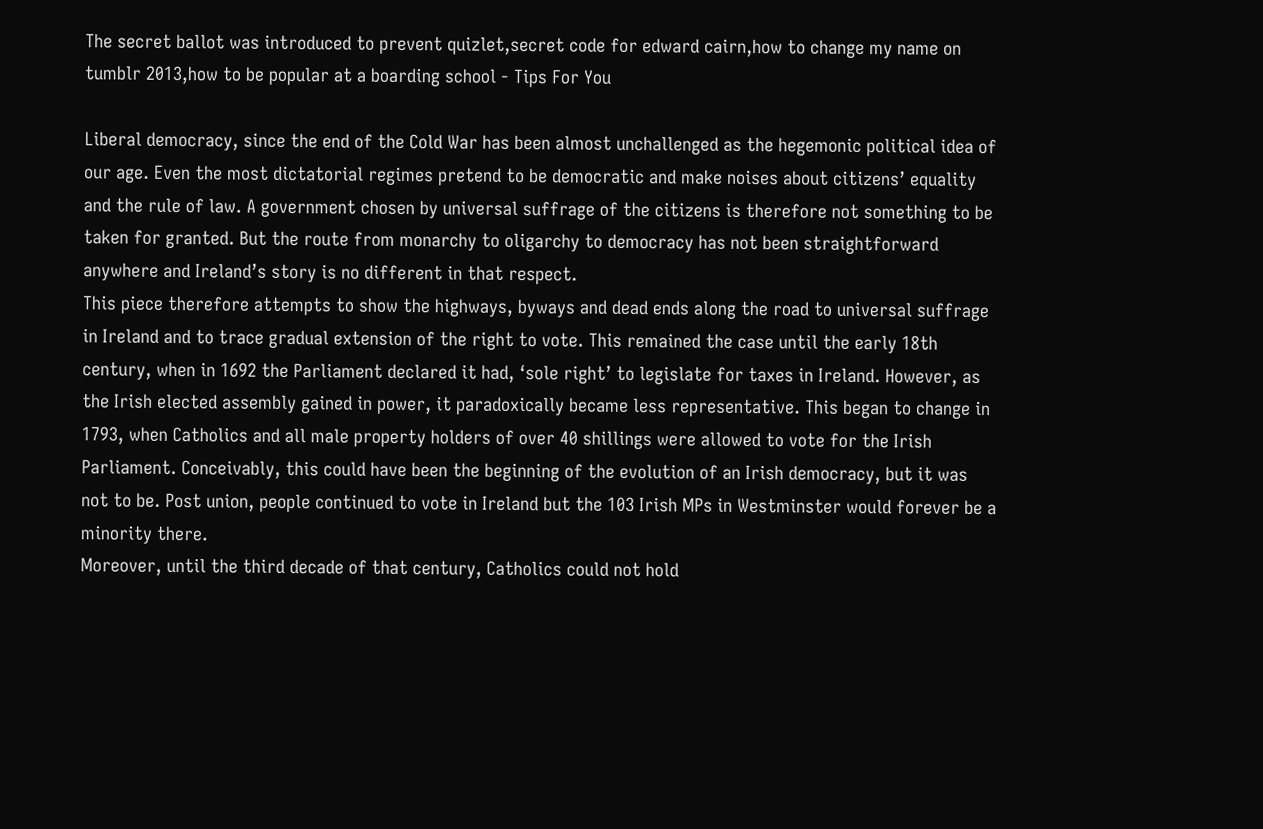The secret ballot was introduced to prevent quizlet,secret code for edward cairn,how to change my name on tumblr 2013,how to be popular at a boarding school - Tips For You

Liberal democracy, since the end of the Cold War has been almost unchallenged as the hegemonic political idea of our age. Even the most dictatorial regimes pretend to be democratic and make noises about citizens’ equality and the rule of law. A government chosen by universal suffrage of the citizens is therefore not something to be taken for granted. But the route from monarchy to oligarchy to democracy has not been straightforward anywhere and Ireland’s story is no different in that respect.
This piece therefore attempts to show the highways, byways and dead ends along the road to universal suffrage in Ireland and to trace gradual extension of the right to vote. This remained the case until the early 18th century, when in 1692 the Parliament declared it had, ‘sole right’ to legislate for taxes in Ireland. However, as the Irish elected assembly gained in power, it paradoxically became less representative. This began to change in 1793, when Catholics and all male property holders of over 40 shillings were allowed to vote for the Irish Parliament. Conceivably, this could have been the beginning of the evolution of an Irish democracy, but it was not to be. Post union, people continued to vote in Ireland but the 103 Irish MPs in Westminster would forever be a minority there.
Moreover, until the third decade of that century, Catholics could not hold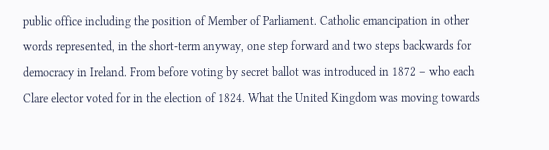public office including the position of Member of Parliament. Catholic emancipation in other words represented, in the short-term anyway, one step forward and two steps backwards for democracy in Ireland. From before voting by secret ballot was introduced in 1872 – who each Clare elector voted for in the election of 1824. What the United Kingdom was moving towards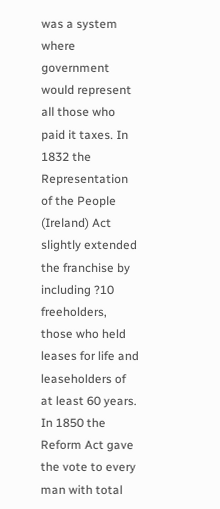was a system where government would represent all those who paid it taxes. In 1832 the Representation of the People (Ireland) Act slightly extended the franchise by including ?10 freeholders, those who held leases for life and leaseholders of at least 60 years. In 1850 the Reform Act gave the vote to every man with total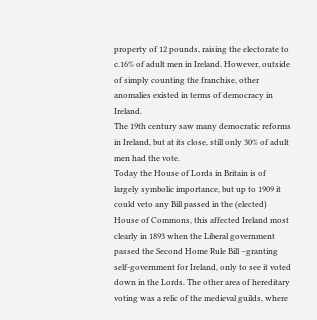property of 12 pounds, raising the electorate to c.16% of adult men in Ireland. However, outside of simply counting the franchise, other anomalies existed in terms of democracy in Ireland.
The 19th century saw many democratic reforms in Ireland, but at its close, still only 30% of adult men had the vote.
Today the House of Lords in Britain is of largely symbolic importance, but up to 1909 it could veto any Bill passed in the (elected) House of Commons, this affected Ireland most clearly in 1893 when the Liberal government passed the Second Home Rule Bill –granting self-government for Ireland, only to see it voted down in the Lords. The other area of hereditary voting was a relic of the medieval guilds, where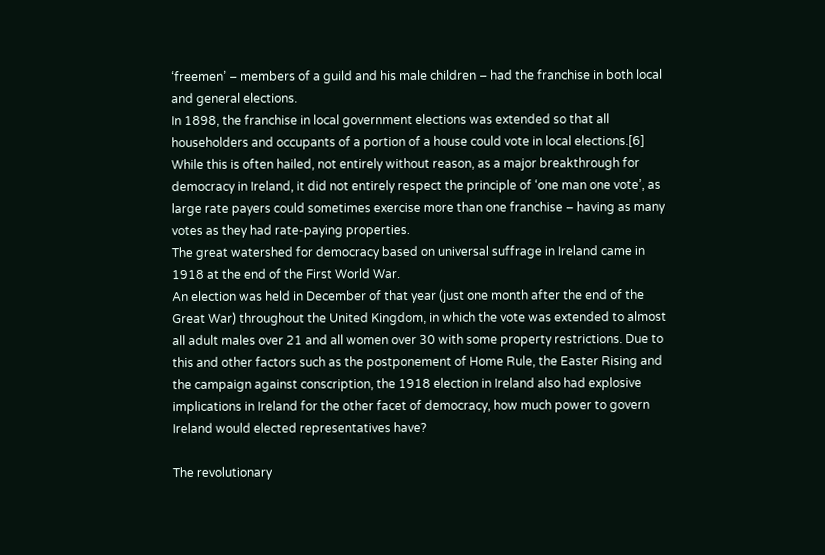‘freemen’ – members of a guild and his male children – had the franchise in both local and general elections.
In 1898, the franchise in local government elections was extended so that all householders and occupants of a portion of a house could vote in local elections.[6] While this is often hailed, not entirely without reason, as a major breakthrough for democracy in Ireland, it did not entirely respect the principle of ‘one man one vote’, as large rate payers could sometimes exercise more than one franchise – having as many votes as they had rate-paying properties.
The great watershed for democracy based on universal suffrage in Ireland came in 1918 at the end of the First World War.
An election was held in December of that year (just one month after the end of the Great War) throughout the United Kingdom, in which the vote was extended to almost all adult males over 21 and all women over 30 with some property restrictions. Due to this and other factors such as the postponement of Home Rule, the Easter Rising and the campaign against conscription, the 1918 election in Ireland also had explosive implications in Ireland for the other facet of democracy, how much power to govern Ireland would elected representatives have?

The revolutionary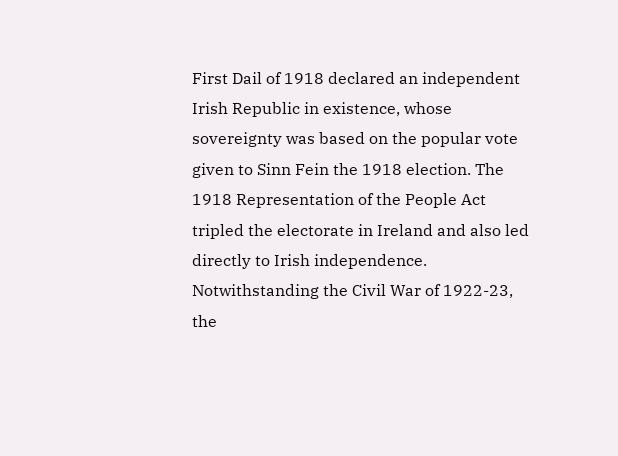First Dail of 1918 declared an independent Irish Republic in existence, whose sovereignty was based on the popular vote given to Sinn Fein the 1918 election. The 1918 Representation of the People Act tripled the electorate in Ireland and also led directly to Irish independence.
Notwithstanding the Civil War of 1922-23, the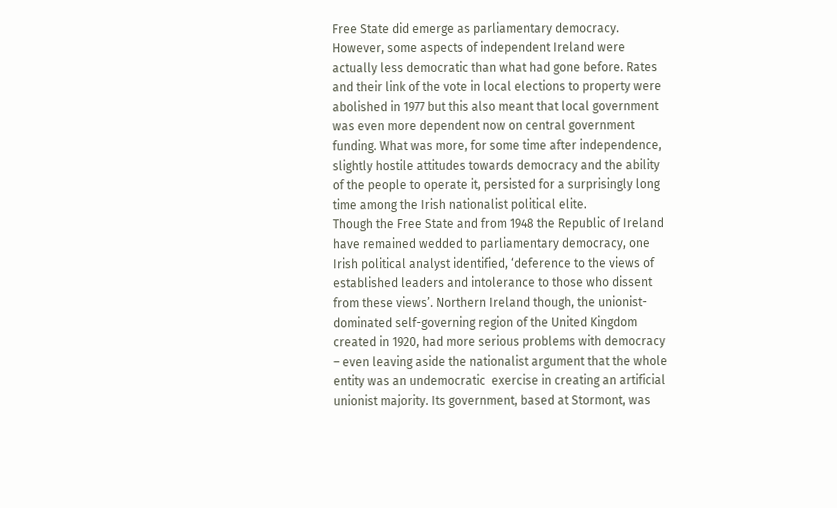Free State did emerge as parliamentary democracy. However, some aspects of independent Ireland were actually less democratic than what had gone before. Rates and their link of the vote in local elections to property were abolished in 1977 but this also meant that local government was even more dependent now on central government funding. What was more, for some time after independence, slightly hostile attitudes towards democracy and the ability of the people to operate it, persisted for a surprisingly long time among the Irish nationalist political elite.
Though the Free State and from 1948 the Republic of Ireland have remained wedded to parliamentary democracy, one Irish political analyst identified, ‘deference to the views of established leaders and intolerance to those who dissent from these views’. Northern Ireland though, the unionist-dominated self-governing region of the United Kingdom created in 1920, had more serious problems with democracy – even leaving aside the nationalist argument that the whole entity was an undemocratic  exercise in creating an artificial unionist majority. Its government, based at Stormont, was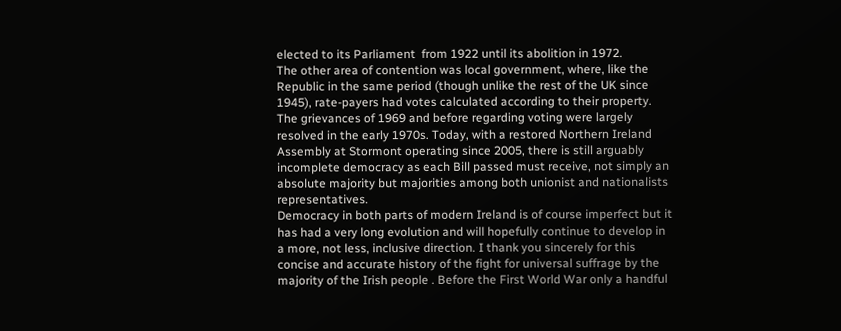elected to its Parliament  from 1922 until its abolition in 1972.
The other area of contention was local government, where, like the Republic in the same period (though unlike the rest of the UK since 1945), rate-payers had votes calculated according to their property.
The grievances of 1969 and before regarding voting were largely resolved in the early 1970s. Today, with a restored Northern Ireland Assembly at Stormont operating since 2005, there is still arguably incomplete democracy as each Bill passed must receive, not simply an absolute majority but majorities among both unionist and nationalists representatives.
Democracy in both parts of modern Ireland is of course imperfect but it has had a very long evolution and will hopefully continue to develop in a more, not less, inclusive direction. I thank you sincerely for this concise and accurate history of the fight for universal suffrage by the majority of the Irish people . Before the First World War only a handful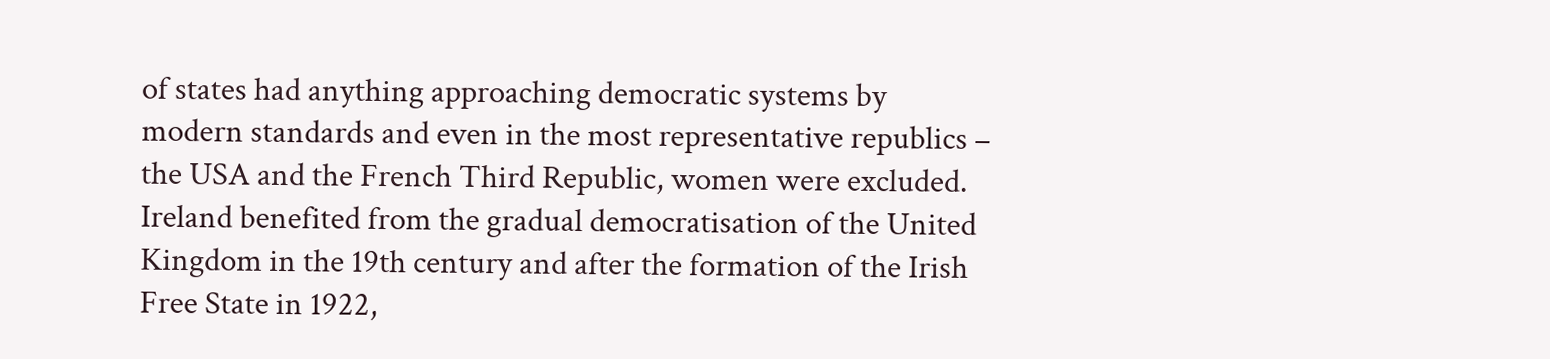of states had anything approaching democratic systems by modern standards and even in the most representative republics – the USA and the French Third Republic, women were excluded. Ireland benefited from the gradual democratisation of the United Kingdom in the 19th century and after the formation of the Irish Free State in 1922,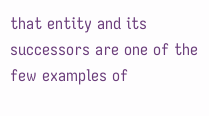that entity and its successors are one of the few examples of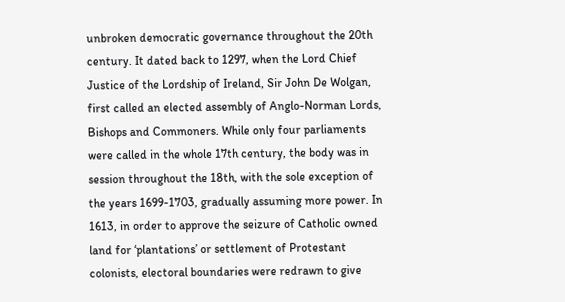unbroken democratic governance throughout the 20th century. It dated back to 1297, when the Lord Chief Justice of the Lordship of Ireland, Sir John De Wolgan, first called an elected assembly of Anglo-Norman Lords, Bishops and Commoners. While only four parliaments were called in the whole 17th century, the body was in session throughout the 18th, with the sole exception of the years 1699-1703, gradually assuming more power. In 1613, in order to approve the seizure of Catholic owned land for ‘plantations’ or settlement of Protestant colonists, electoral boundaries were redrawn to give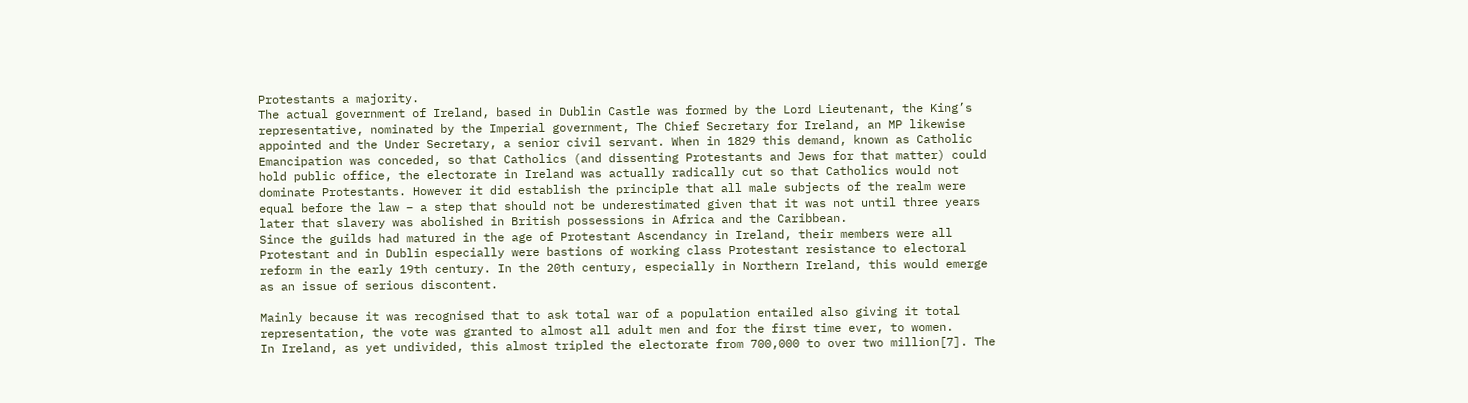Protestants a majority.
The actual government of Ireland, based in Dublin Castle was formed by the Lord Lieutenant, the King’s representative, nominated by the Imperial government, The Chief Secretary for Ireland, an MP likewise appointed and the Under Secretary, a senior civil servant. When in 1829 this demand, known as Catholic Emancipation was conceded, so that Catholics (and dissenting Protestants and Jews for that matter) could hold public office, the electorate in Ireland was actually radically cut so that Catholics would not dominate Protestants. However it did establish the principle that all male subjects of the realm were equal before the law – a step that should not be underestimated given that it was not until three years later that slavery was abolished in British possessions in Africa and the Caribbean.
Since the guilds had matured in the age of Protestant Ascendancy in Ireland, their members were all Protestant and in Dublin especially were bastions of working class Protestant resistance to electoral reform in the early 19th century. In the 20th century, especially in Northern Ireland, this would emerge as an issue of serious discontent.

Mainly because it was recognised that to ask total war of a population entailed also giving it total representation, the vote was granted to almost all adult men and for the first time ever, to women.
In Ireland, as yet undivided, this almost tripled the electorate from 700,000 to over two million[7]. The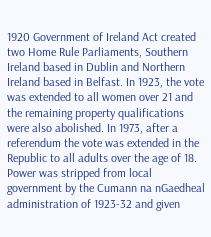1920 Government of Ireland Act created two Home Rule Parliaments, Southern Ireland based in Dublin and Northern Ireland based in Belfast. In 1923, the vote was extended to all women over 21 and the remaining property qualifications were also abolished. In 1973, after a referendum the vote was extended in the Republic to all adults over the age of 18. Power was stripped from local government by the Cumann na nGaedheal administration of 1923-32 and given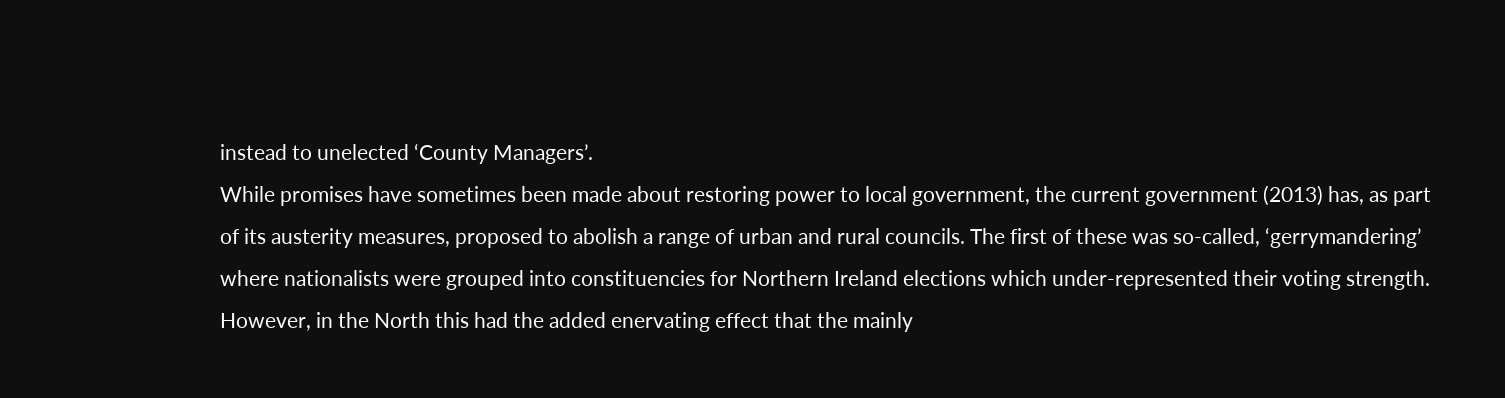instead to unelected ‘County Managers’.
While promises have sometimes been made about restoring power to local government, the current government (2013) has, as part of its austerity measures, proposed to abolish a range of urban and rural councils. The first of these was so-called, ‘gerrymandering’ where nationalists were grouped into constituencies for Northern Ireland elections which under-represented their voting strength.
However, in the North this had the added enervating effect that the mainly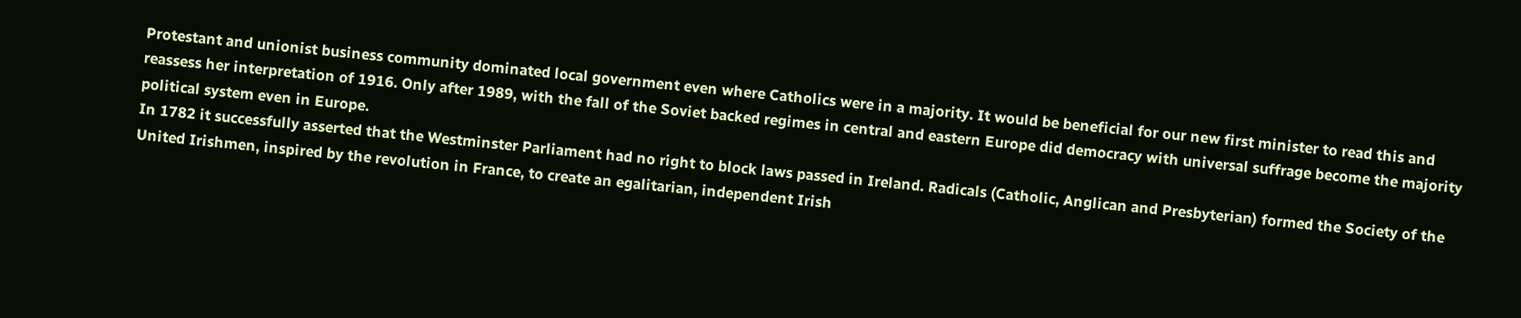Protestant and unionist business community dominated local government even where Catholics were in a majority. It would be beneficial for our new first minister to read this and reassess her interpretation of 1916. Only after 1989, with the fall of the Soviet backed regimes in central and eastern Europe did democracy with universal suffrage become the majority political system even in Europe.
In 1782 it successfully asserted that the Westminster Parliament had no right to block laws passed in Ireland. Radicals (Catholic, Anglican and Presbyterian) formed the Society of the United Irishmen, inspired by the revolution in France, to create an egalitarian, independent Irish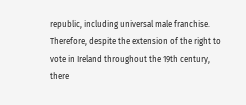republic, including universal male franchise. Therefore, despite the extension of the right to vote in Ireland throughout the 19th century, there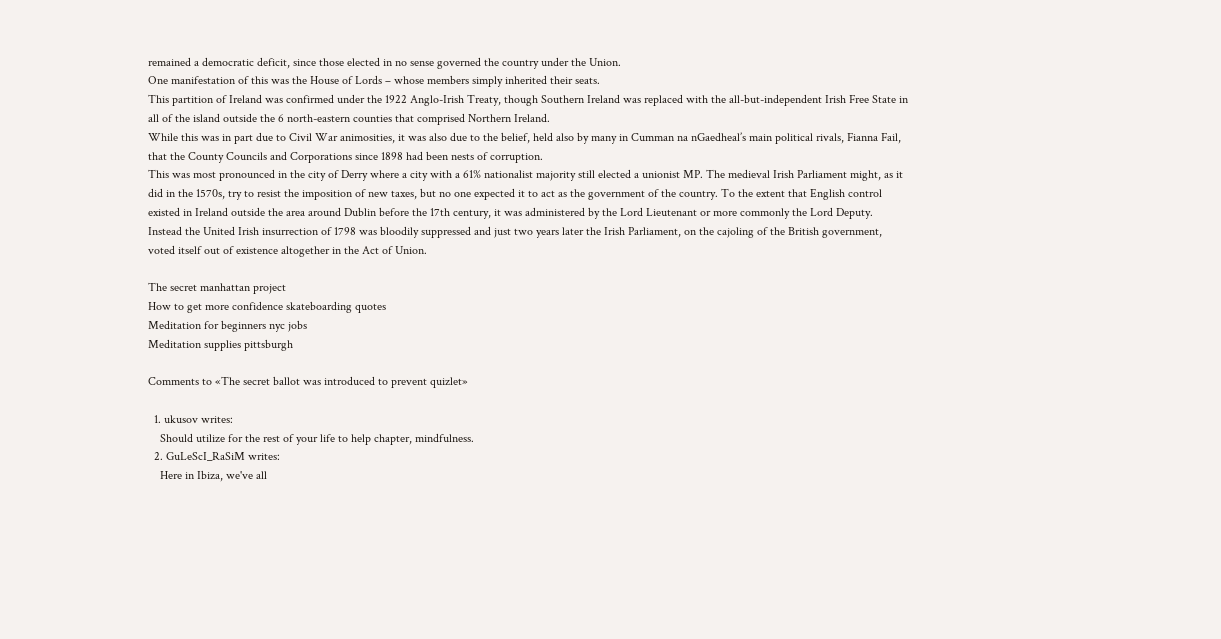remained a democratic deficit, since those elected in no sense governed the country under the Union.
One manifestation of this was the House of Lords – whose members simply inherited their seats.
This partition of Ireland was confirmed under the 1922 Anglo-Irish Treaty, though Southern Ireland was replaced with the all-but-independent Irish Free State in all of the island outside the 6 north-eastern counties that comprised Northern Ireland.
While this was in part due to Civil War animosities, it was also due to the belief, held also by many in Cumman na nGaedheal’s main political rivals, Fianna Fail, that the County Councils and Corporations since 1898 had been nests of corruption.
This was most pronounced in the city of Derry where a city with a 61% nationalist majority still elected a unionist MP. The medieval Irish Parliament might, as it did in the 1570s, try to resist the imposition of new taxes, but no one expected it to act as the government of the country. To the extent that English control existed in Ireland outside the area around Dublin before the 17th century, it was administered by the Lord Lieutenant or more commonly the Lord Deputy. Instead the United Irish insurrection of 1798 was bloodily suppressed and just two years later the Irish Parliament, on the cajoling of the British government, voted itself out of existence altogether in the Act of Union.

The secret manhattan project
How to get more confidence skateboarding quotes
Meditation for beginners nyc jobs
Meditation supplies pittsburgh

Comments to «The secret ballot was introduced to prevent quizlet»

  1. ukusov writes:
    Should utilize for the rest of your life to help chapter, mindfulness.
  2. GuLeScI_RaSiM writes:
    Here in Ibiza, we've all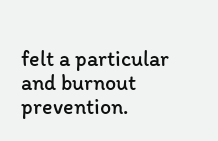felt a particular and burnout prevention.